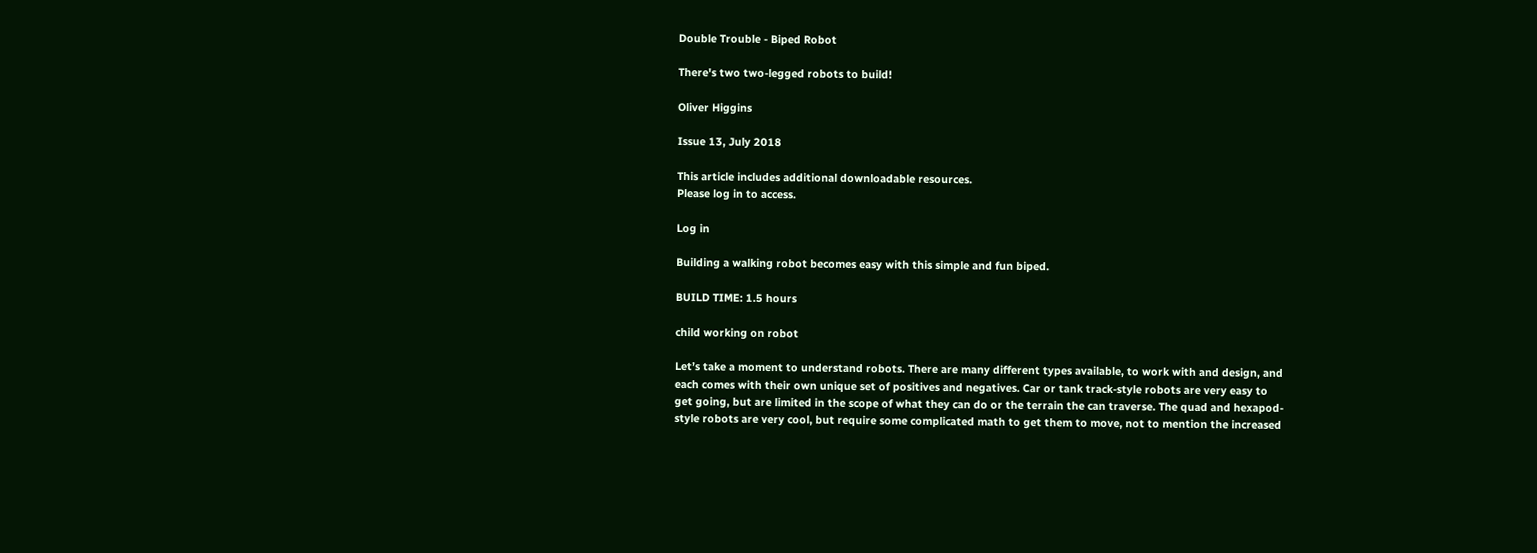Double Trouble - Biped Robot

There's two two-legged robots to build!

Oliver Higgins

Issue 13, July 2018

This article includes additional downloadable resources.
Please log in to access.

Log in

Building a walking robot becomes easy with this simple and fun biped.

BUILD TIME: 1.5 hours

child working on robot

Let’s take a moment to understand robots. There are many different types available, to work with and design, and each comes with their own unique set of positives and negatives. Car or tank track-style robots are very easy to get going, but are limited in the scope of what they can do or the terrain the can traverse. The quad and hexapod-style robots are very cool, but require some complicated math to get them to move, not to mention the increased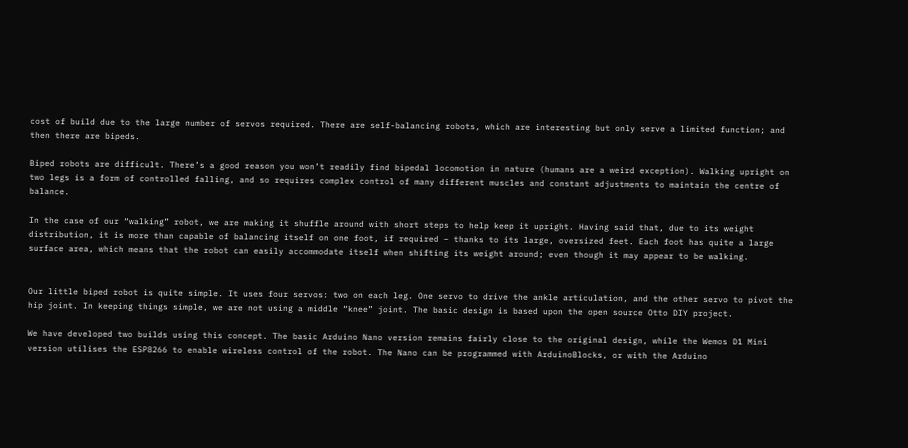cost of build due to the large number of servos required. There are self-balancing robots, which are interesting but only serve a limited function; and then there are bipeds.

Biped robots are difficult. There’s a good reason you won’t readily find bipedal locomotion in nature (humans are a weird exception). Walking upright on two legs is a form of controlled falling, and so requires complex control of many different muscles and constant adjustments to maintain the centre of balance.

In the case of our “walking” robot, we are making it shuffle around with short steps to help keep it upright. Having said that, due to its weight distribution, it is more than capable of balancing itself on one foot, if required – thanks to its large, oversized feet. Each foot has quite a large surface area, which means that the robot can easily accommodate itself when shifting its weight around; even though it may appear to be walking.


Our little biped robot is quite simple. It uses four servos: two on each leg. One servo to drive the ankle articulation, and the other servo to pivot the hip joint. In keeping things simple, we are not using a middle “knee” joint. The basic design is based upon the open source Otto DIY project.

We have developed two builds using this concept. The basic Arduino Nano version remains fairly close to the original design, while the Wemos D1 Mini version utilises the ESP8266 to enable wireless control of the robot. The Nano can be programmed with ArduinoBlocks, or with the Arduino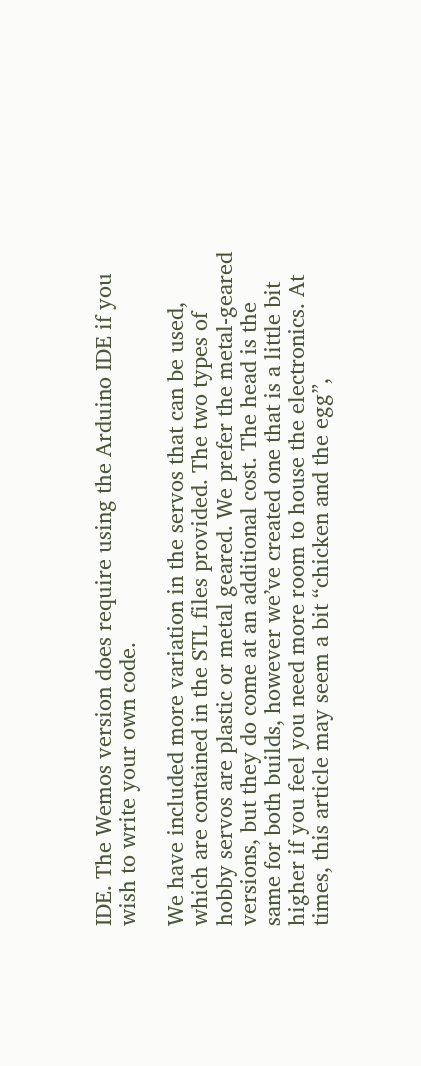IDE. The Wemos version does require using the Arduino IDE if you wish to write your own code.

We have included more variation in the servos that can be used, which are contained in the STL files provided. The two types of hobby servos are plastic or metal geared. We prefer the metal-geared versions, but they do come at an additional cost. The head is the same for both builds, however we’ve created one that is a little bit higher if you feel you need more room to house the electronics. At times, this article may seem a bit “chicken and the egg”,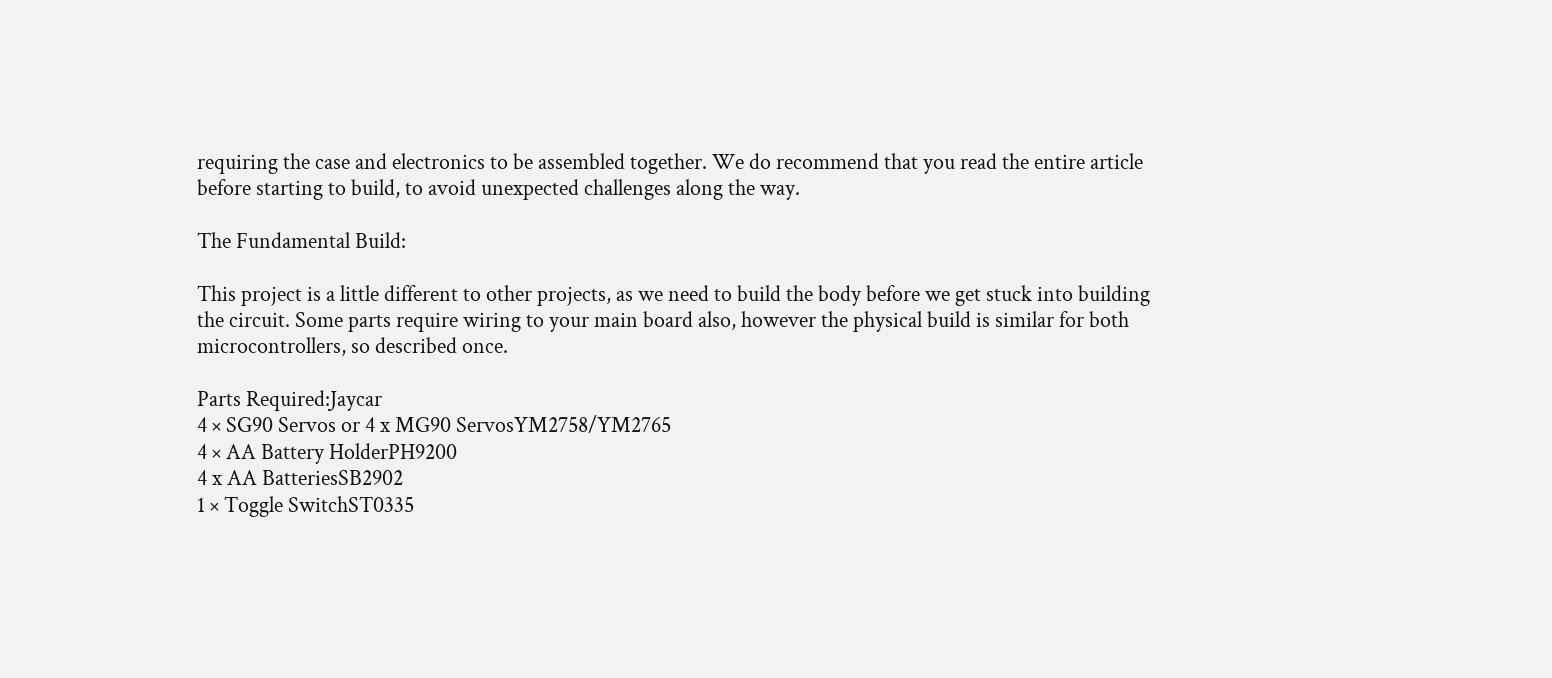requiring the case and electronics to be assembled together. We do recommend that you read the entire article before starting to build, to avoid unexpected challenges along the way.

The Fundamental Build:

This project is a little different to other projects, as we need to build the body before we get stuck into building the circuit. Some parts require wiring to your main board also, however the physical build is similar for both microcontrollers, so described once.

Parts Required:Jaycar
4 × SG90 Servos or 4 x MG90 ServosYM2758/YM2765
4 × AA Battery HolderPH9200
4 x AA BatteriesSB2902
1 × Toggle SwitchST0335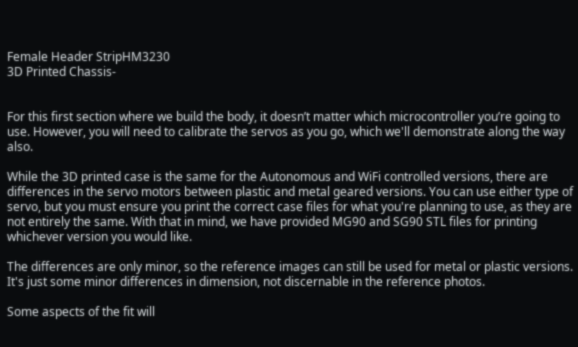Female Header StripHM3230
3D Printed Chassis-


For this first section where we build the body, it doesn’t matter which microcontroller you’re going to use. However, you will need to calibrate the servos as you go, which we'll demonstrate along the way also.

While the 3D printed case is the same for the Autonomous and WiFi controlled versions, there are differences in the servo motors between plastic and metal geared versions. You can use either type of servo, but you must ensure you print the correct case files for what you're planning to use, as they are not entirely the same. With that in mind, we have provided MG90 and SG90 STL files for printing whichever version you would like.

The differences are only minor, so the reference images can still be used for metal or plastic versions. It's just some minor differences in dimension, not discernable in the reference photos.

Some aspects of the fit will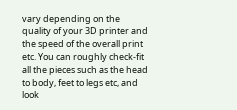vary depending on the quality of your 3D printer and the speed of the overall print etc. You can roughly check-fit all the pieces such as the head to body, feet to legs etc, and look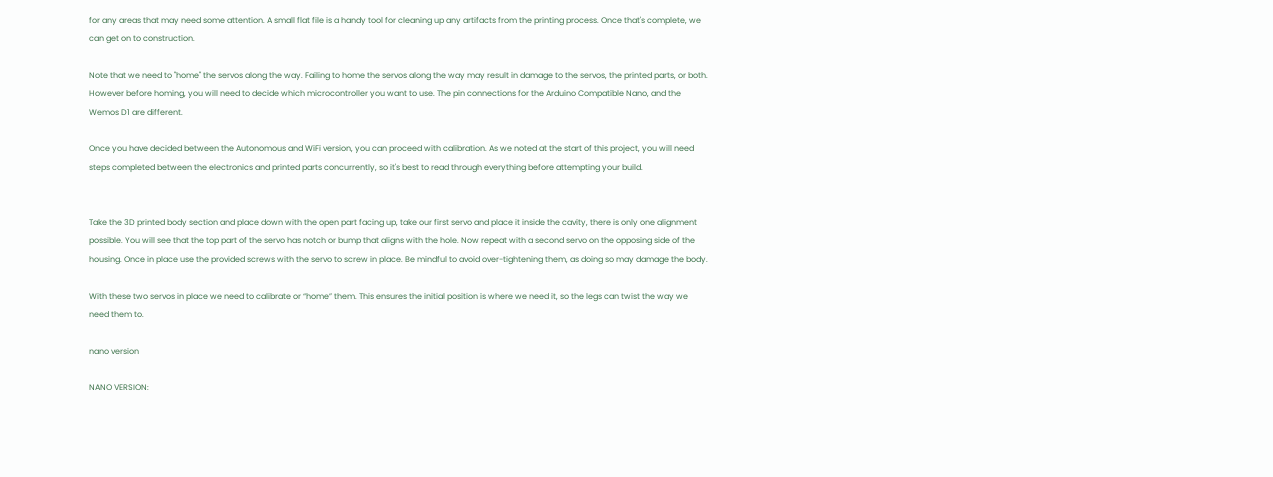for any areas that may need some attention. A small flat file is a handy tool for cleaning up any artifacts from the printing process. Once that's complete, we can get on to construction.

Note that we need to "home" the servos along the way. Failing to home the servos along the way may result in damage to the servos, the printed parts, or both. However before homing, you will need to decide which microcontroller you want to use. The pin connections for the Arduino Compatible Nano, and the Wemos D1 are different.

Once you have decided between the Autonomous and WiFi version, you can proceed with calibration. As we noted at the start of this project, you will need steps completed between the electronics and printed parts concurrently, so it's best to read through everything before attempting your build.


Take the 3D printed body section and place down with the open part facing up, take our first servo and place it inside the cavity, there is only one alignment possible. You will see that the top part of the servo has notch or bump that aligns with the hole. Now repeat with a second servo on the opposing side of the housing. Once in place use the provided screws with the servo to screw in place. Be mindful to avoid over-tightening them, as doing so may damage the body.

With these two servos in place we need to calibrate or “home” them. This ensures the initial position is where we need it, so the legs can twist the way we need them to.

nano version

NANO VERSION: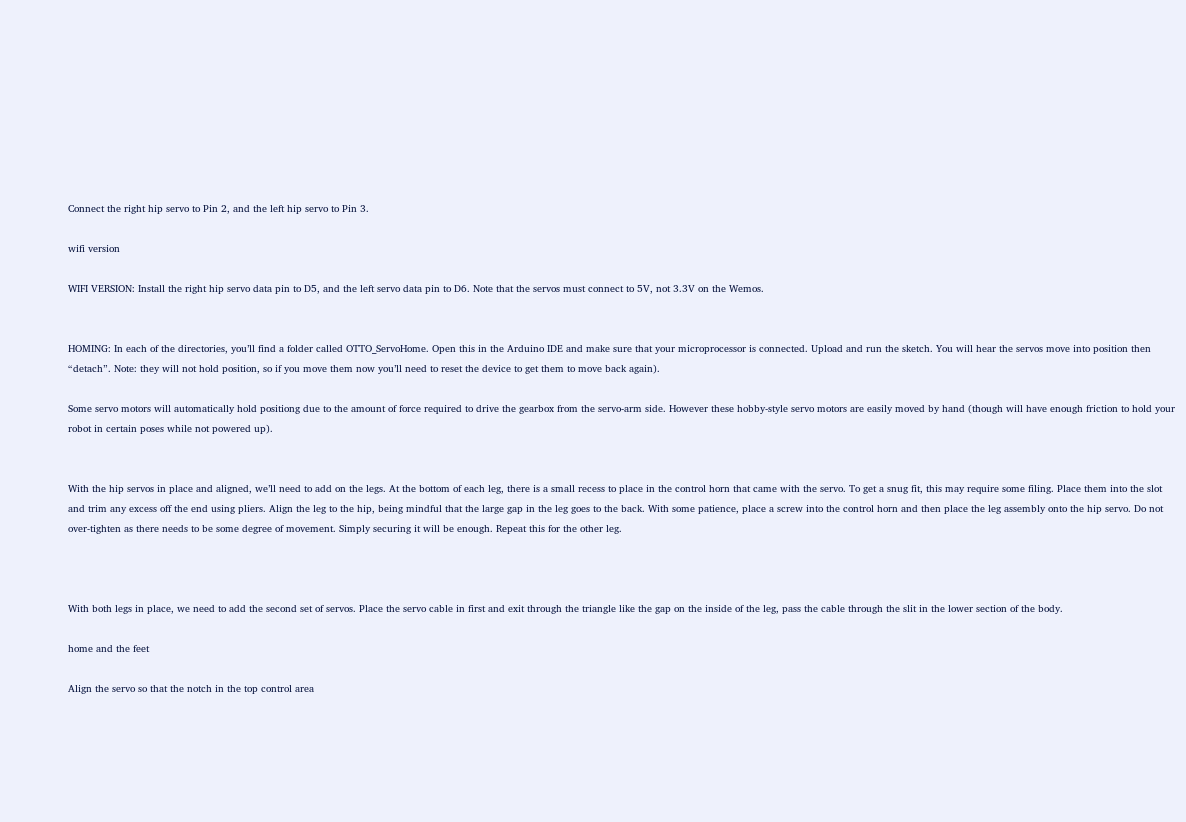Connect the right hip servo to Pin 2, and the left hip servo to Pin 3.

wifi version

WIFI VERSION: Install the right hip servo data pin to D5, and the left servo data pin to D6. Note that the servos must connect to 5V, not 3.3V on the Wemos.


HOMING: In each of the directories, you’ll find a folder called OTTO_ServoHome. Open this in the Arduino IDE and make sure that your microprocessor is connected. Upload and run the sketch. You will hear the servos move into position then “detach”. Note: they will not hold position, so if you move them now you’ll need to reset the device to get them to move back again).

Some servo motors will automatically hold positiong due to the amount of force required to drive the gearbox from the servo-arm side. However these hobby-style servo motors are easily moved by hand (though will have enough friction to hold your robot in certain poses while not powered up).


With the hip servos in place and aligned, we’ll need to add on the legs. At the bottom of each leg, there is a small recess to place in the control horn that came with the servo. To get a snug fit, this may require some filing. Place them into the slot and trim any excess off the end using pliers. Align the leg to the hip, being mindful that the large gap in the leg goes to the back. With some patience, place a screw into the control horn and then place the leg assembly onto the hip servo. Do not over-tighten as there needs to be some degree of movement. Simply securing it will be enough. Repeat this for the other leg.



With both legs in place, we need to add the second set of servos. Place the servo cable in first and exit through the triangle like the gap on the inside of the leg, pass the cable through the slit in the lower section of the body.

home and the feet

Align the servo so that the notch in the top control area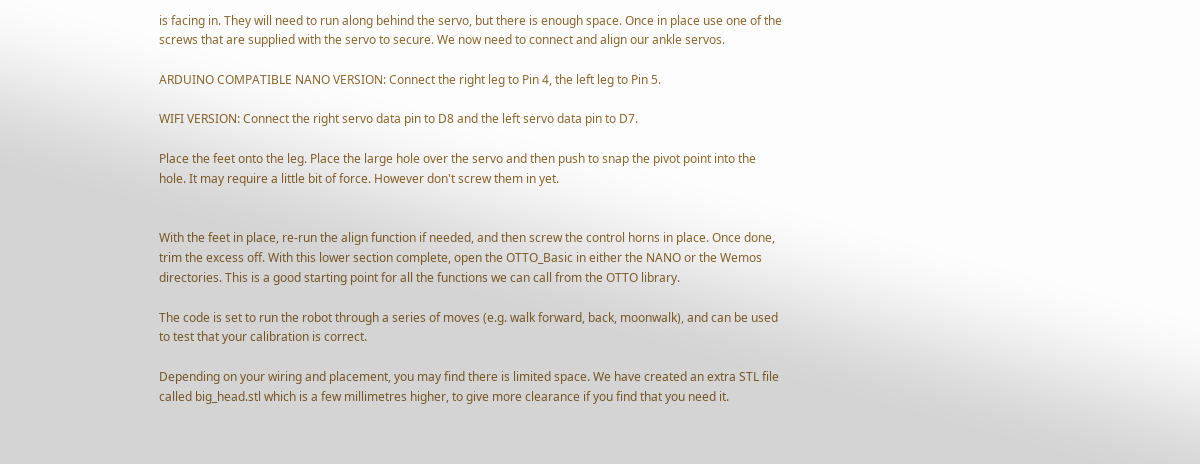is facing in. They will need to run along behind the servo, but there is enough space. Once in place use one of the screws that are supplied with the servo to secure. We now need to connect and align our ankle servos.

ARDUINO COMPATIBLE NANO VERSION: Connect the right leg to Pin 4, the left leg to Pin 5.

WIFI VERSION: Connect the right servo data pin to D8 and the left servo data pin to D7.

Place the feet onto the leg. Place the large hole over the servo and then push to snap the pivot point into the hole. It may require a little bit of force. However don't screw them in yet.


With the feet in place, re-run the align function if needed, and then screw the control horns in place. Once done, trim the excess off. With this lower section complete, open the OTTO_Basic in either the NANO or the Wemos directories. This is a good starting point for all the functions we can call from the OTTO library.

The code is set to run the robot through a series of moves (e.g. walk forward, back, moonwalk), and can be used to test that your calibration is correct.

Depending on your wiring and placement, you may find there is limited space. We have created an extra STL file called big_head.stl which is a few millimetres higher, to give more clearance if you find that you need it.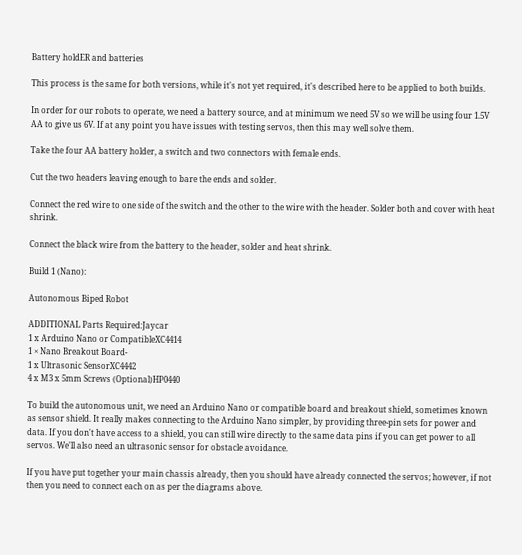Battery holdER and batteries

This process is the same for both versions, while it's not yet required, it's described here to be applied to both builds.

In order for our robots to operate, we need a battery source, and at minimum we need 5V so we will be using four 1.5V AA to give us 6V. If at any point you have issues with testing servos, then this may well solve them.

Take the four AA battery holder, a switch and two connectors with female ends.

Cut the two headers leaving enough to bare the ends and solder.

Connect the red wire to one side of the switch and the other to the wire with the header. Solder both and cover with heat shrink.

Connect the black wire from the battery to the header, solder and heat shrink.

Build 1 (Nano):

Autonomous Biped Robot

ADDITIONAL Parts Required:Jaycar
1 x Arduino Nano or CompatibleXC4414
1 × Nano Breakout Board-
1 x Ultrasonic SensorXC4442
4 x M3 x 5mm Screws (Optional)HP0440

To build the autonomous unit, we need an Arduino Nano or compatible board and breakout shield, sometimes known as sensor shield. It really makes connecting to the Arduino Nano simpler, by providing three-pin sets for power and data. If you don't have access to a shield, you can still wire directly to the same data pins if you can get power to all servos. We'll also need an ultrasonic sensor for obstacle avoidance.

If you have put together your main chassis already, then you should have already connected the servos; however, if not then you need to connect each on as per the diagrams above.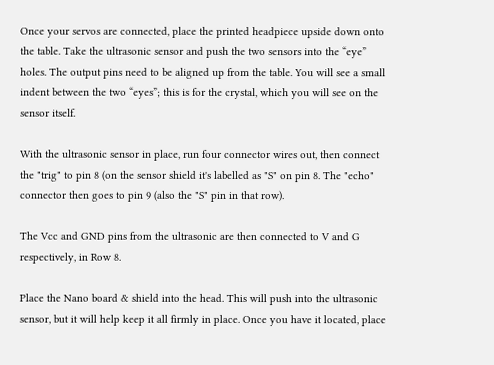Once your servos are connected, place the printed headpiece upside down onto the table. Take the ultrasonic sensor and push the two sensors into the “eye” holes. The output pins need to be aligned up from the table. You will see a small indent between the two “eyes”; this is for the crystal, which you will see on the sensor itself.

With the ultrasonic sensor in place, run four connector wires out, then connect the "trig" to pin 8 (on the sensor shield it's labelled as "S" on pin 8. The "echo" connector then goes to pin 9 (also the "S" pin in that row).

The Vcc and GND pins from the ultrasonic are then connected to V and G respectively, in Row 8.

Place the Nano board & shield into the head. This will push into the ultrasonic sensor, but it will help keep it all firmly in place. Once you have it located, place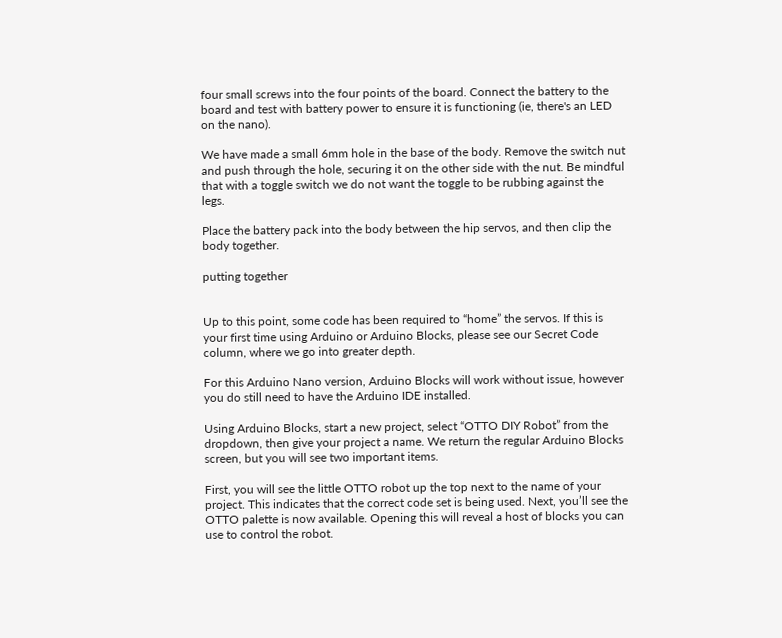four small screws into the four points of the board. Connect the battery to the board and test with battery power to ensure it is functioning (ie, there's an LED on the nano).

We have made a small 6mm hole in the base of the body. Remove the switch nut and push through the hole, securing it on the other side with the nut. Be mindful that with a toggle switch we do not want the toggle to be rubbing against the legs.

Place the battery pack into the body between the hip servos, and then clip the body together.

putting together


Up to this point, some code has been required to “home” the servos. If this is your first time using Arduino or Arduino Blocks, please see our Secret Code column, where we go into greater depth.

For this Arduino Nano version, Arduino Blocks will work without issue, however you do still need to have the Arduino IDE installed.

Using Arduino Blocks, start a new project, select “OTTO DIY Robot” from the dropdown, then give your project a name. We return the regular Arduino Blocks screen, but you will see two important items.

First, you will see the little OTTO robot up the top next to the name of your project. This indicates that the correct code set is being used. Next, you’ll see the OTTO palette is now available. Opening this will reveal a host of blocks you can use to control the robot.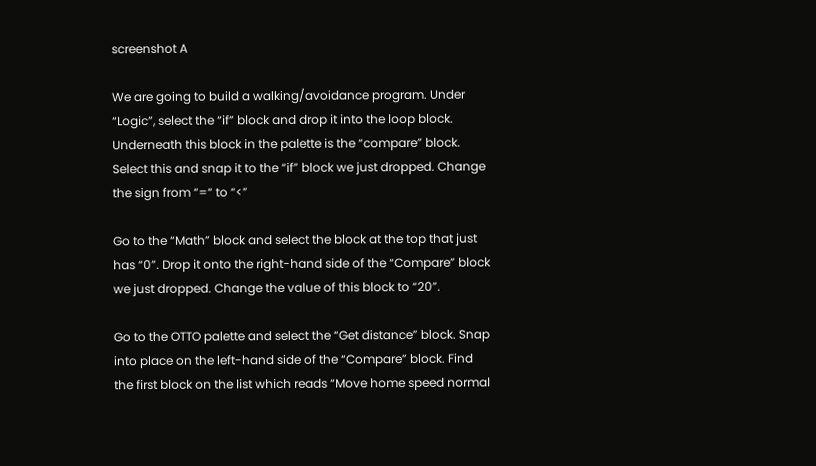screenshot A

We are going to build a walking/avoidance program. Under “Logic”, select the “if” block and drop it into the loop block. Underneath this block in the palette is the “compare” block. Select this and snap it to the “if” block we just dropped. Change the sign from “=“ to “<”

Go to the “Math” block and select the block at the top that just has “0”. Drop it onto the right-hand side of the “Compare” block we just dropped. Change the value of this block to “20”.

Go to the OTTO palette and select the “Get distance” block. Snap into place on the left-hand side of the “Compare” block. Find the first block on the list which reads “Move home speed normal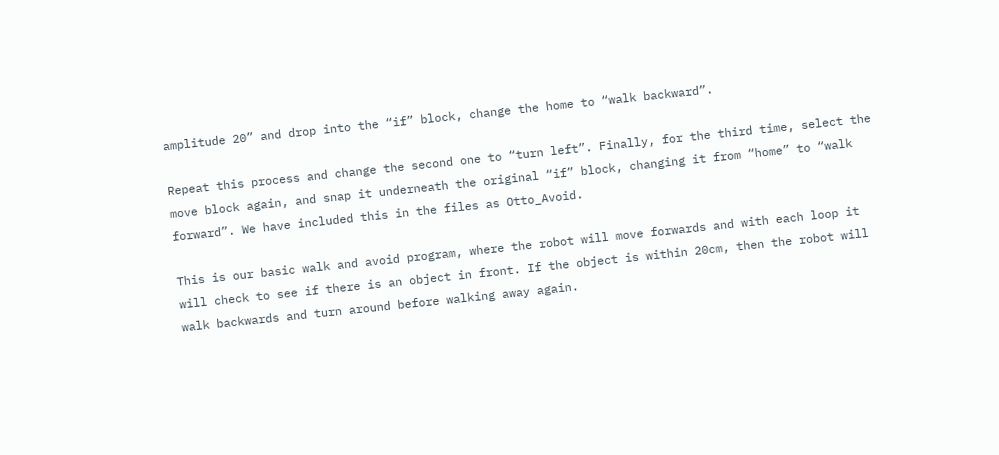amplitude 20” and drop into the “if” block, change the home to “walk backward”.

Repeat this process and change the second one to “turn left”. Finally, for the third time, select the move block again, and snap it underneath the original “if” block, changing it from “home” to “walk forward”. We have included this in the files as Otto_Avoid.

This is our basic walk and avoid program, where the robot will move forwards and with each loop it will check to see if there is an object in front. If the object is within 20cm, then the robot will walk backwards and turn around before walking away again.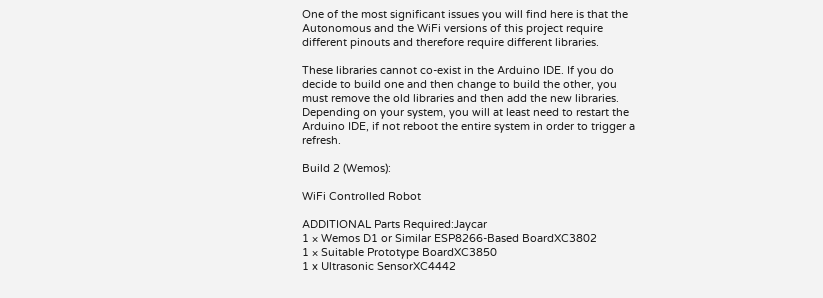One of the most significant issues you will find here is that the Autonomous and the WiFi versions of this project require different pinouts and therefore require different libraries.

These libraries cannot co-exist in the Arduino IDE. If you do decide to build one and then change to build the other, you must remove the old libraries and then add the new libraries. Depending on your system, you will at least need to restart the Arduino IDE, if not reboot the entire system in order to trigger a refresh.

Build 2 (Wemos):

WiFi Controlled Robot

ADDITIONAL Parts Required:Jaycar
1 × Wemos D1 or Similar ESP8266-Based BoardXC3802
1 × Suitable Prototype BoardXC3850
1 x Ultrasonic SensorXC4442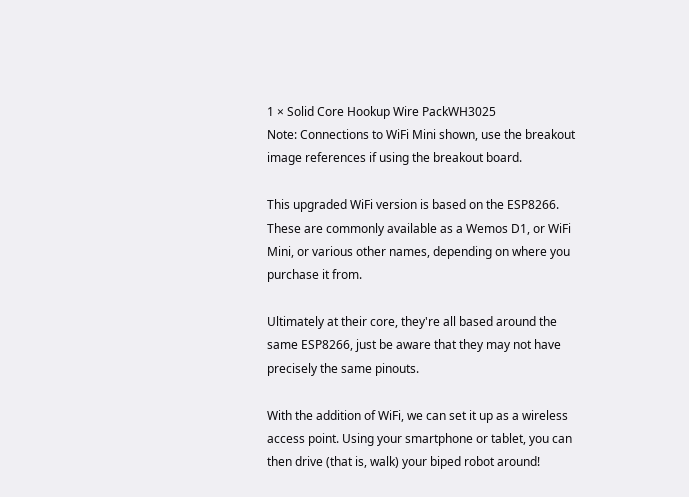1 × Solid Core Hookup Wire PackWH3025
Note: Connections to WiFi Mini shown, use the breakout image references if using the breakout board.

This upgraded WiFi version is based on the ESP8266. These are commonly available as a Wemos D1, or WiFi Mini, or various other names, depending on where you purchase it from.

Ultimately at their core, they're all based around the same ESP8266, just be aware that they may not have precisely the same pinouts.

With the addition of WiFi, we can set it up as a wireless access point. Using your smartphone or tablet, you can then drive (that is, walk) your biped robot around!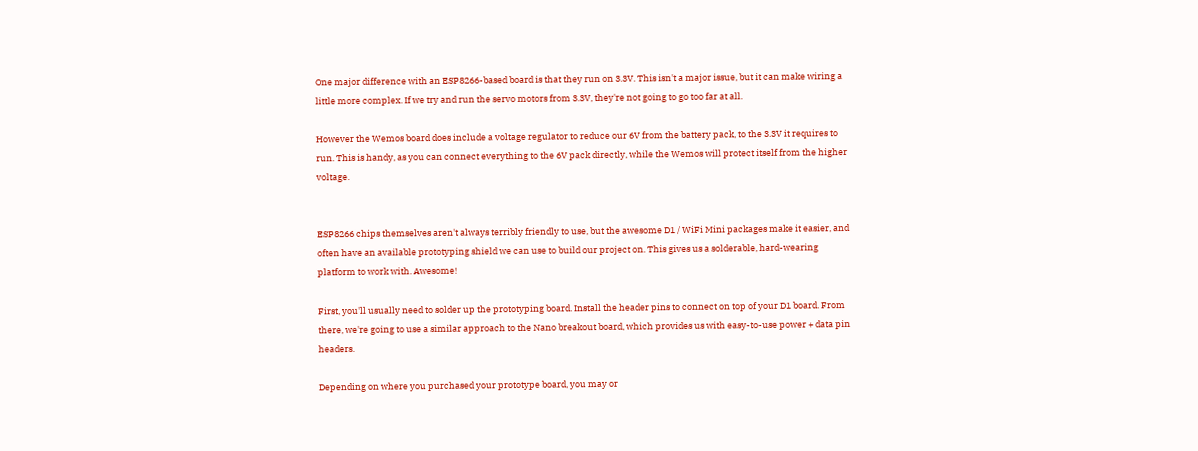One major difference with an ESP8266-based board is that they run on 3.3V. This isn't a major issue, but it can make wiring a little more complex. If we try and run the servo motors from 3.3V, they're not going to go too far at all.

However the Wemos board does include a voltage regulator to reduce our 6V from the battery pack, to the 3.3V it requires to run. This is handy, as you can connect everything to the 6V pack directly, while the Wemos will protect itself from the higher voltage.


ESP8266 chips themselves aren't always terribly friendly to use, but the awesome D1 / WiFi Mini packages make it easier, and often have an available prototyping shield we can use to build our project on. This gives us a solderable, hard-wearing platform to work with. Awesome!

First, you'll usually need to solder up the prototyping board. Install the header pins to connect on top of your D1 board. From there, we're going to use a similar approach to the Nano breakout board, which provides us with easy-to-use power + data pin headers.

Depending on where you purchased your prototype board, you may or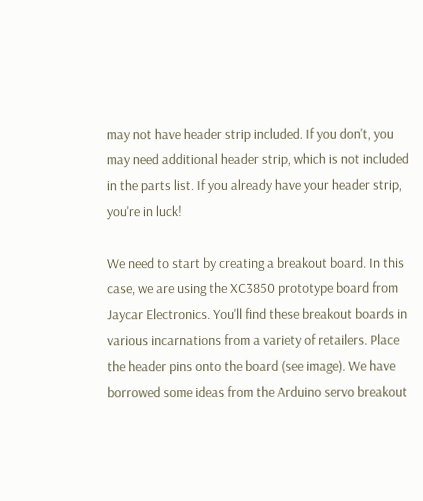may not have header strip included. If you don't, you may need additional header strip, which is not included in the parts list. If you already have your header strip, you're in luck!

We need to start by creating a breakout board. In this case, we are using the XC3850 prototype board from Jaycar Electronics. You'll find these breakout boards in various incarnations from a variety of retailers. Place the header pins onto the board (see image). We have borrowed some ideas from the Arduino servo breakout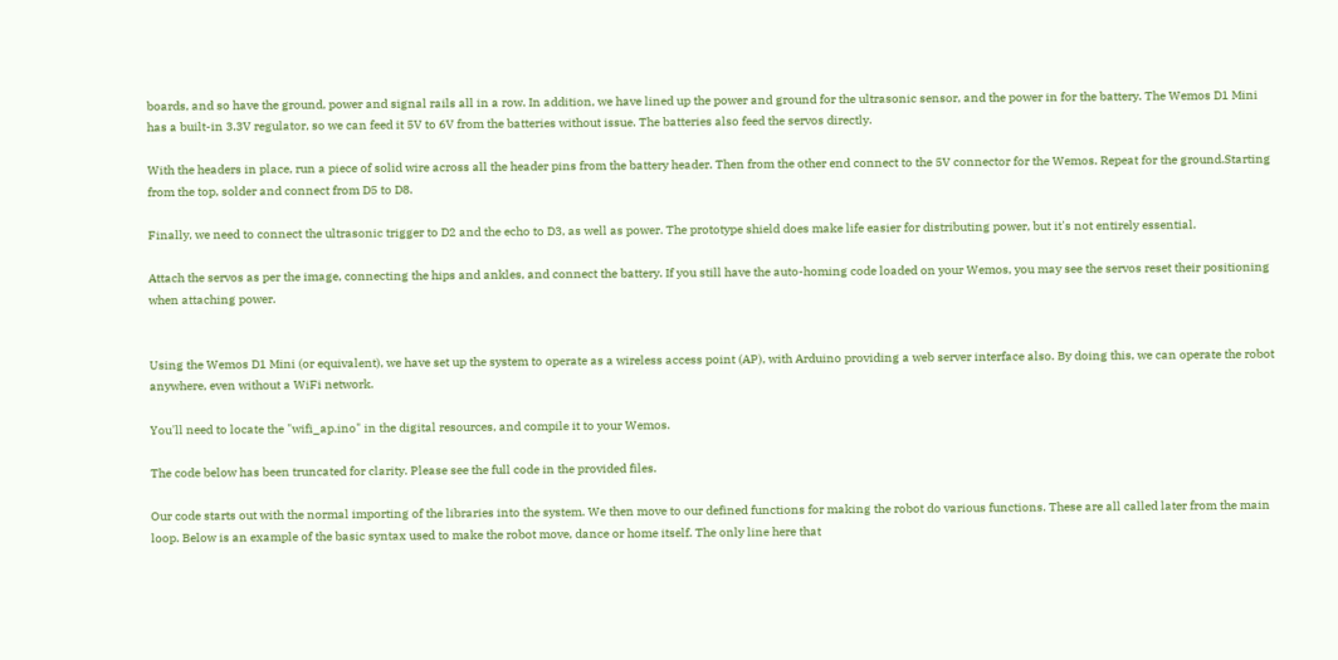boards, and so have the ground, power and signal rails all in a row. In addition, we have lined up the power and ground for the ultrasonic sensor, and the power in for the battery. The Wemos D1 Mini has a built-in 3.3V regulator, so we can feed it 5V to 6V from the batteries without issue. The batteries also feed the servos directly.

With the headers in place, run a piece of solid wire across all the header pins from the battery header. Then from the other end connect to the 5V connector for the Wemos. Repeat for the ground.Starting from the top, solder and connect from D5 to D8.

Finally, we need to connect the ultrasonic trigger to D2 and the echo to D3, as well as power. The prototype shield does make life easier for distributing power, but it's not entirely essential.

Attach the servos as per the image, connecting the hips and ankles, and connect the battery. If you still have the auto-homing code loaded on your Wemos, you may see the servos reset their positioning when attaching power.


Using the Wemos D1 Mini (or equivalent), we have set up the system to operate as a wireless access point (AP), with Arduino providing a web server interface also. By doing this, we can operate the robot anywhere, even without a WiFi network.

You'll need to locate the "wifi_ap.ino" in the digital resources, and compile it to your Wemos.

The code below has been truncated for clarity. Please see the full code in the provided files.

Our code starts out with the normal importing of the libraries into the system. We then move to our defined functions for making the robot do various functions. These are all called later from the main loop. Below is an example of the basic syntax used to make the robot move, dance or home itself. The only line here that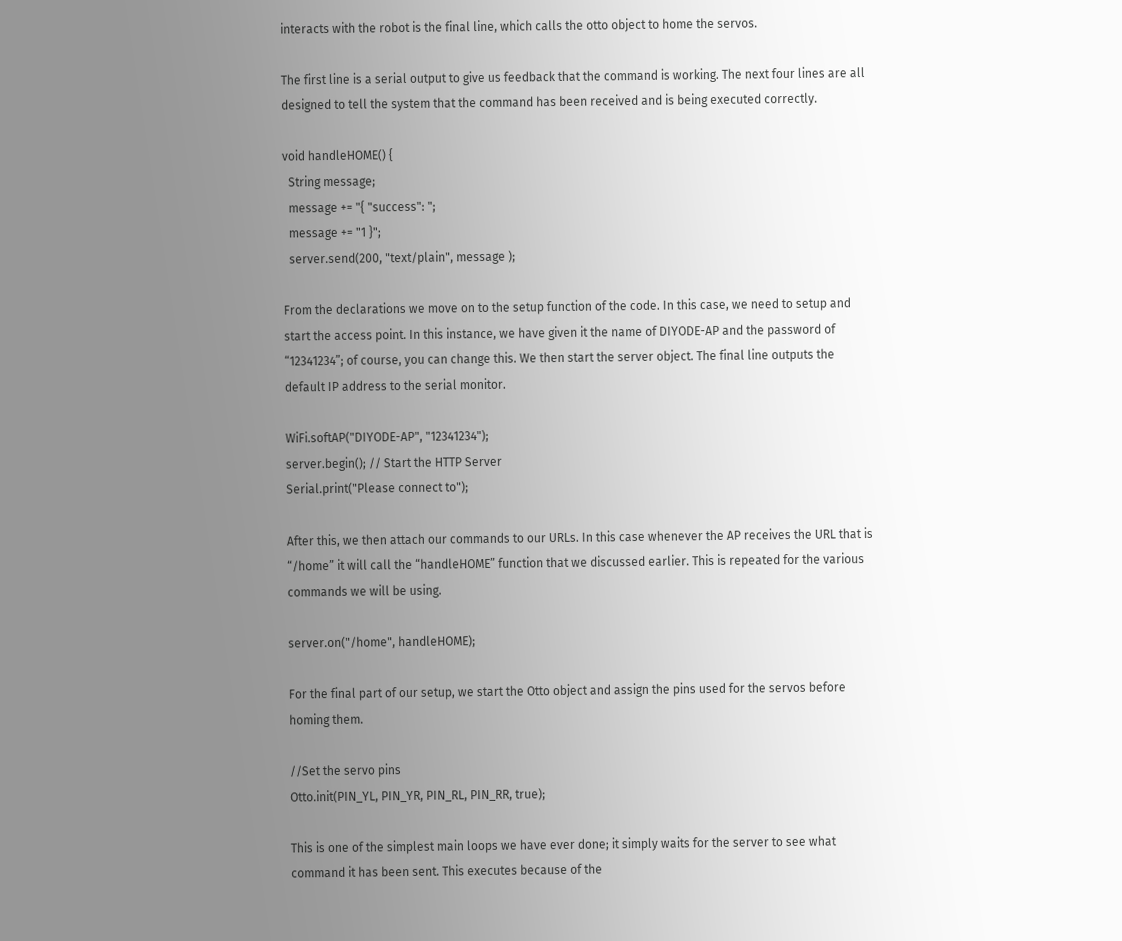interacts with the robot is the final line, which calls the otto object to home the servos.

The first line is a serial output to give us feedback that the command is working. The next four lines are all designed to tell the system that the command has been received and is being executed correctly.

void handleHOME() {
  String message;
  message += "{ "success": ";
  message += "1 }";
  server.send(200, "text/plain", message );

From the declarations we move on to the setup function of the code. In this case, we need to setup and start the access point. In this instance, we have given it the name of DIYODE-AP and the password of “12341234”; of course, you can change this. We then start the server object. The final line outputs the default IP address to the serial monitor.

WiFi.softAP("DIYODE-AP", "12341234");
server.begin(); // Start the HTTP Server
Serial.print("Please connect to");

After this, we then attach our commands to our URLs. In this case whenever the AP receives the URL that is “/home” it will call the “handleHOME” function that we discussed earlier. This is repeated for the various commands we will be using.

server.on("/home", handleHOME);

For the final part of our setup, we start the Otto object and assign the pins used for the servos before homing them.

//Set the servo pins
Otto.init(PIN_YL, PIN_YR, PIN_RL, PIN_RR, true);

This is one of the simplest main loops we have ever done; it simply waits for the server to see what command it has been sent. This executes because of the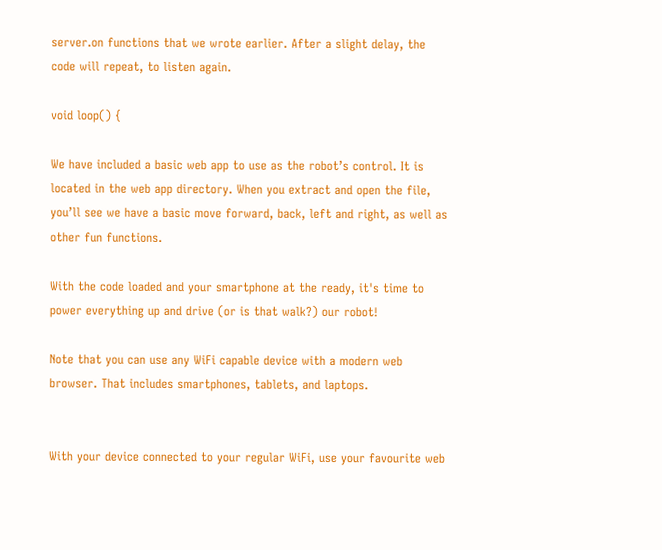server.on functions that we wrote earlier. After a slight delay, the code will repeat, to listen again.

void loop() {

We have included a basic web app to use as the robot’s control. It is located in the web app directory. When you extract and open the file, you’ll see we have a basic move forward, back, left and right, as well as other fun functions.

With the code loaded and your smartphone at the ready, it's time to power everything up and drive (or is that walk?) our robot!

Note that you can use any WiFi capable device with a modern web browser. That includes smartphones, tablets, and laptops.


With your device connected to your regular WiFi, use your favourite web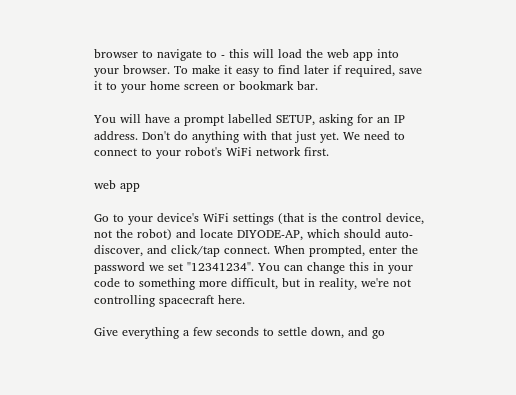browser to navigate to - this will load the web app into your browser. To make it easy to find later if required, save it to your home screen or bookmark bar.

You will have a prompt labelled SETUP, asking for an IP address. Don't do anything with that just yet. We need to connect to your robot's WiFi network first.

web app

Go to your device's WiFi settings (that is the control device, not the robot) and locate DIYODE-AP, which should auto-discover, and click/tap connect. When prompted, enter the password we set "12341234". You can change this in your code to something more difficult, but in reality, we're not controlling spacecraft here.

Give everything a few seconds to settle down, and go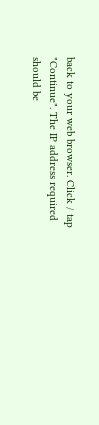back to your web browser. Click / tap "Continue". The IP address required should be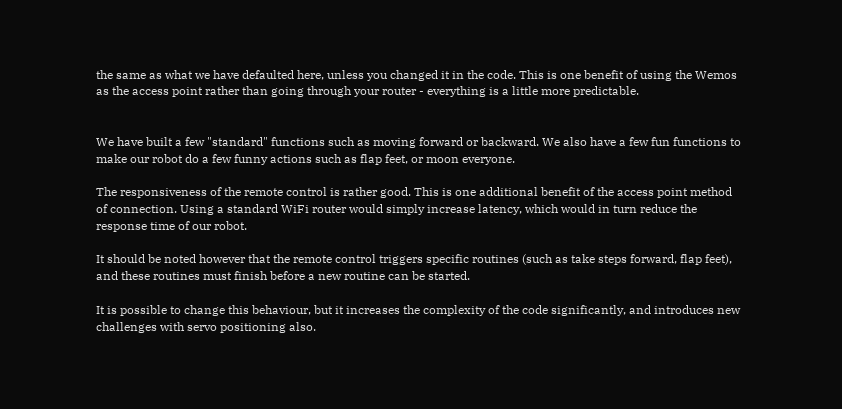the same as what we have defaulted here, unless you changed it in the code. This is one benefit of using the Wemos as the access point rather than going through your router - everything is a little more predictable.


We have built a few "standard" functions such as moving forward or backward. We also have a few fun functions to make our robot do a few funny actions such as flap feet, or moon everyone.

The responsiveness of the remote control is rather good. This is one additional benefit of the access point method of connection. Using a standard WiFi router would simply increase latency, which would in turn reduce the response time of our robot.

It should be noted however that the remote control triggers specific routines (such as take steps forward, flap feet), and these routines must finish before a new routine can be started.

It is possible to change this behaviour, but it increases the complexity of the code significantly, and introduces new challenges with servo positioning also.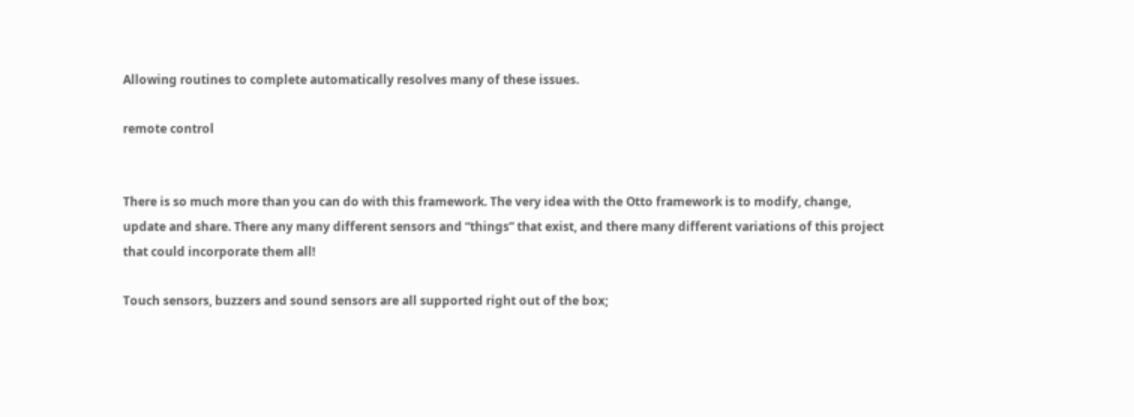Allowing routines to complete automatically resolves many of these issues.

remote control


There is so much more than you can do with this framework. The very idea with the Otto framework is to modify, change, update and share. There any many different sensors and “things” that exist, and there many different variations of this project that could incorporate them all!

Touch sensors, buzzers and sound sensors are all supported right out of the box;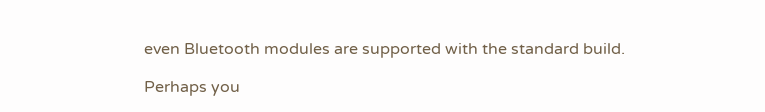even Bluetooth modules are supported with the standard build.

Perhaps you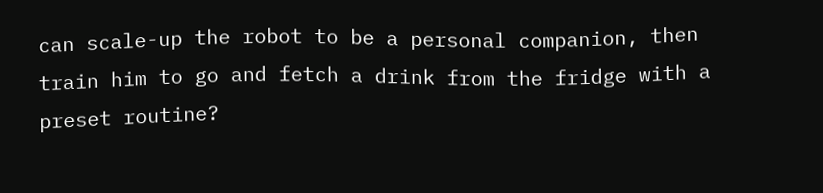can scale-up the robot to be a personal companion, then train him to go and fetch a drink from the fridge with a preset routine?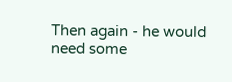Then again - he would need some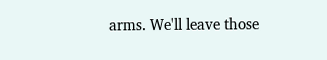arms. We'll leave those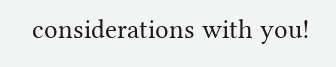considerations with you!